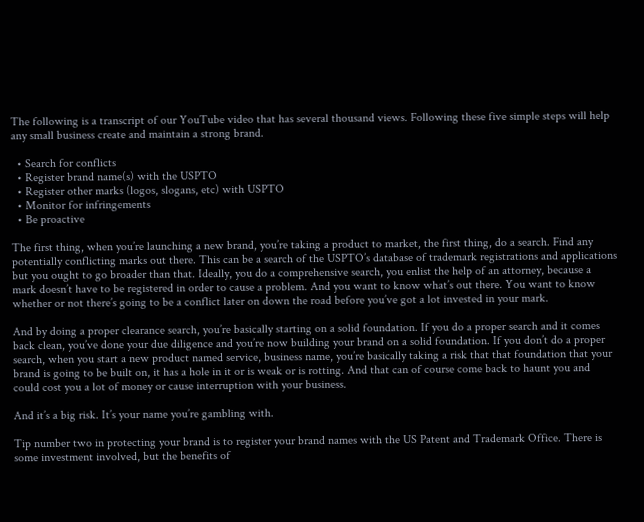The following is a transcript of our YouTube video that has several thousand views. Following these five simple steps will help any small business create and maintain a strong brand.

  • Search for conflicts
  • Register brand name(s) with the USPTO
  • Register other marks (logos, slogans, etc) with USPTO
  • Monitor for infringements
  • Be proactive

The first thing, when you’re launching a new brand, you’re taking a product to market, the first thing, do a search. Find any potentially conflicting marks out there. This can be a search of the USPTO’s database of trademark registrations and applications but you ought to go broader than that. Ideally, you do a comprehensive search, you enlist the help of an attorney, because a mark doesn’t have to be registered in order to cause a problem. And you want to know what’s out there. You want to know whether or not there’s going to be a conflict later on down the road before you’ve got a lot invested in your mark.

And by doing a proper clearance search, you’re basically starting on a solid foundation. If you do a proper search and it comes back clean, you’ve done your due diligence and you’re now building your brand on a solid foundation. If you don’t do a proper search, when you start a new product named service, business name, you’re basically taking a risk that that foundation that your brand is going to be built on, it has a hole in it or is weak or is rotting. And that can of course come back to haunt you and could cost you a lot of money or cause interruption with your business.

And it’s a big risk. It’s your name you’re gambling with.

Tip number two in protecting your brand is to register your brand names with the US Patent and Trademark Office. There is some investment involved, but the benefits of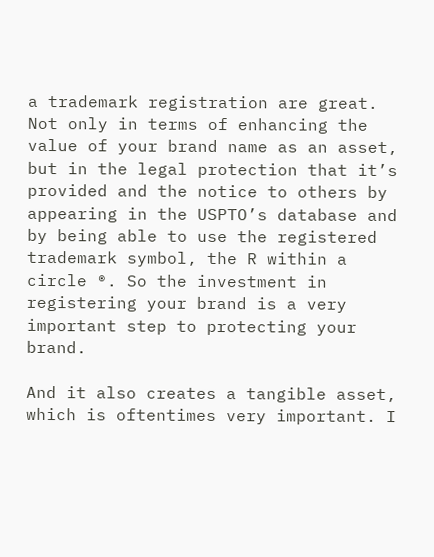a trademark registration are great. Not only in terms of enhancing the value of your brand name as an asset, but in the legal protection that it’s provided and the notice to others by appearing in the USPTO’s database and by being able to use the registered trademark symbol, the R within a circle ®. So the investment in registering your brand is a very important step to protecting your brand.

And it also creates a tangible asset, which is oftentimes very important. I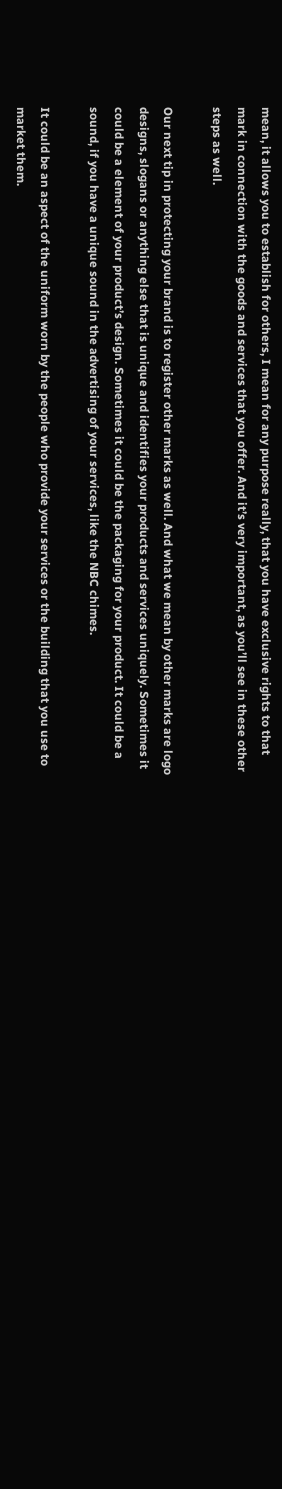mean, it allows you to establish for others, I mean for any purpose really, that you have exclusive rights to that mark in connection with the goods and services that you offer. And it’s very important, as you’ll see in these other steps as well.

Our next tip in protecting your brand is to register other marks as well. And what we mean by other marks are logo designs, slogans or anything else that is unique and identifies your products and services uniquely. Sometimes it could be a element of your product’s design. Sometimes it could be the packaging for your product. It could be a sound, if you have a unique sound in the advertising of your services, like the NBC chimes.

It could be an aspect of the uniform worn by the people who provide your services or the building that you use to market them.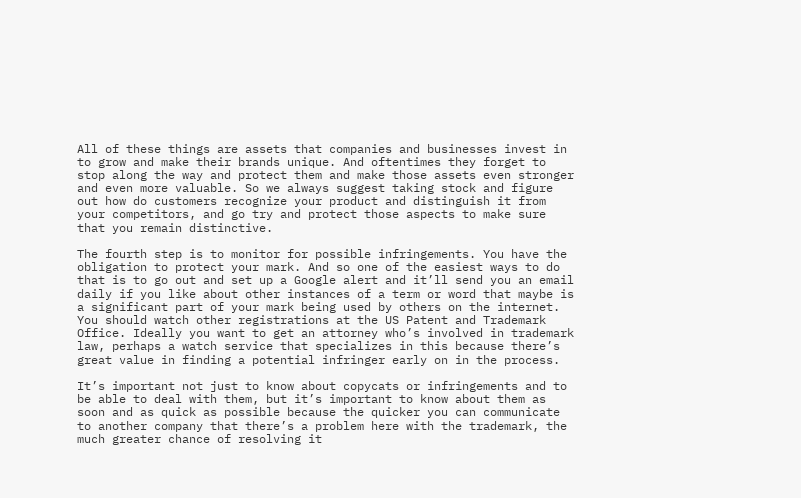All of these things are assets that companies and businesses invest in to grow and make their brands unique. And oftentimes they forget to stop along the way and protect them and make those assets even stronger and even more valuable. So we always suggest taking stock and figure out how do customers recognize your product and distinguish it from your competitors, and go try and protect those aspects to make sure that you remain distinctive.

The fourth step is to monitor for possible infringements. You have the obligation to protect your mark. And so one of the easiest ways to do that is to go out and set up a Google alert and it’ll send you an email daily if you like about other instances of a term or word that maybe is a significant part of your mark being used by others on the internet. You should watch other registrations at the US Patent and Trademark Office. Ideally you want to get an attorney who’s involved in trademark law, perhaps a watch service that specializes in this because there’s great value in finding a potential infringer early on in the process.

It’s important not just to know about copycats or infringements and to be able to deal with them, but it’s important to know about them as soon and as quick as possible because the quicker you can communicate to another company that there’s a problem here with the trademark, the much greater chance of resolving it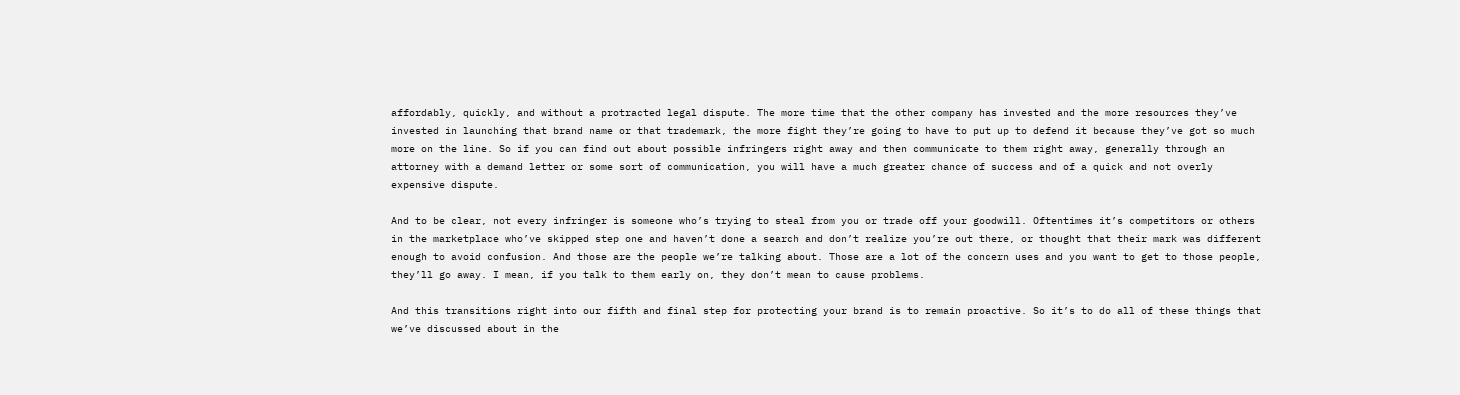affordably, quickly, and without a protracted legal dispute. The more time that the other company has invested and the more resources they’ve invested in launching that brand name or that trademark, the more fight they’re going to have to put up to defend it because they’ve got so much more on the line. So if you can find out about possible infringers right away and then communicate to them right away, generally through an attorney with a demand letter or some sort of communication, you will have a much greater chance of success and of a quick and not overly expensive dispute.

And to be clear, not every infringer is someone who’s trying to steal from you or trade off your goodwill. Oftentimes it’s competitors or others in the marketplace who’ve skipped step one and haven’t done a search and don’t realize you’re out there, or thought that their mark was different enough to avoid confusion. And those are the people we’re talking about. Those are a lot of the concern uses and you want to get to those people, they’ll go away. I mean, if you talk to them early on, they don’t mean to cause problems.

And this transitions right into our fifth and final step for protecting your brand is to remain proactive. So it’s to do all of these things that we’ve discussed about in the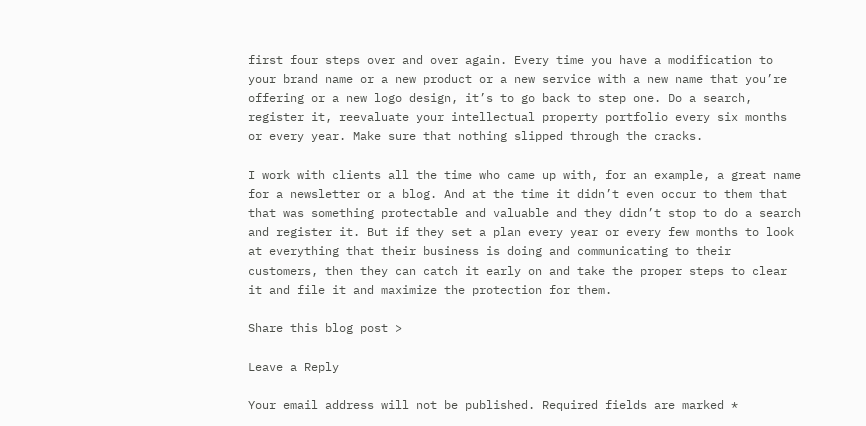first four steps over and over again. Every time you have a modification to your brand name or a new product or a new service with a new name that you’re offering or a new logo design, it’s to go back to step one. Do a search, register it, reevaluate your intellectual property portfolio every six months or every year. Make sure that nothing slipped through the cracks.

I work with clients all the time who came up with, for an example, a great name for a newsletter or a blog. And at the time it didn’t even occur to them that that was something protectable and valuable and they didn’t stop to do a search and register it. But if they set a plan every year or every few months to look at everything that their business is doing and communicating to their customers, then they can catch it early on and take the proper steps to clear it and file it and maximize the protection for them.

Share this blog post >

Leave a Reply

Your email address will not be published. Required fields are marked *